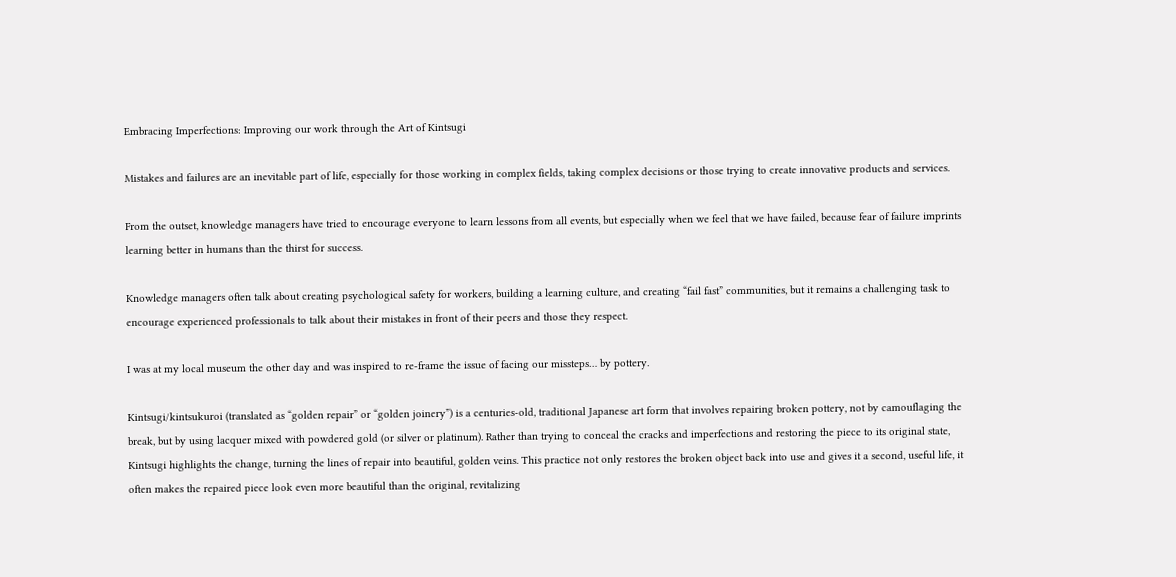Embracing Imperfections: Improving our work through the Art of Kintsugi

Mistakes and failures are an inevitable part of life, especially for those working in complex fields, taking complex decisions or those trying to create innovative products and services.

From the outset, knowledge managers have tried to encourage everyone to learn lessons from all events, but especially when we feel that we have failed, because fear of failure imprints learning better in humans than the thirst for success.

Knowledge managers often talk about creating psychological safety for workers, building a learning culture, and creating “fail fast” communities, but it remains a challenging task to encourage experienced professionals to talk about their mistakes in front of their peers and those they respect.

I was at my local museum the other day and was inspired to re-frame the issue of facing our missteps… by pottery.

Kintsugi/kintsukuroi (translated as “golden repair” or “golden joinery”) is a centuries-old, traditional Japanese art form that involves repairing broken pottery, not by camouflaging the break, but by using lacquer mixed with powdered gold (or silver or platinum). Rather than trying to conceal the cracks and imperfections and restoring the piece to its original state, Kintsugi highlights the change, turning the lines of repair into beautiful, golden veins. This practice not only restores the broken object back into use and gives it a second, useful life, it often makes the repaired piece look even more beautiful than the original, revitalizing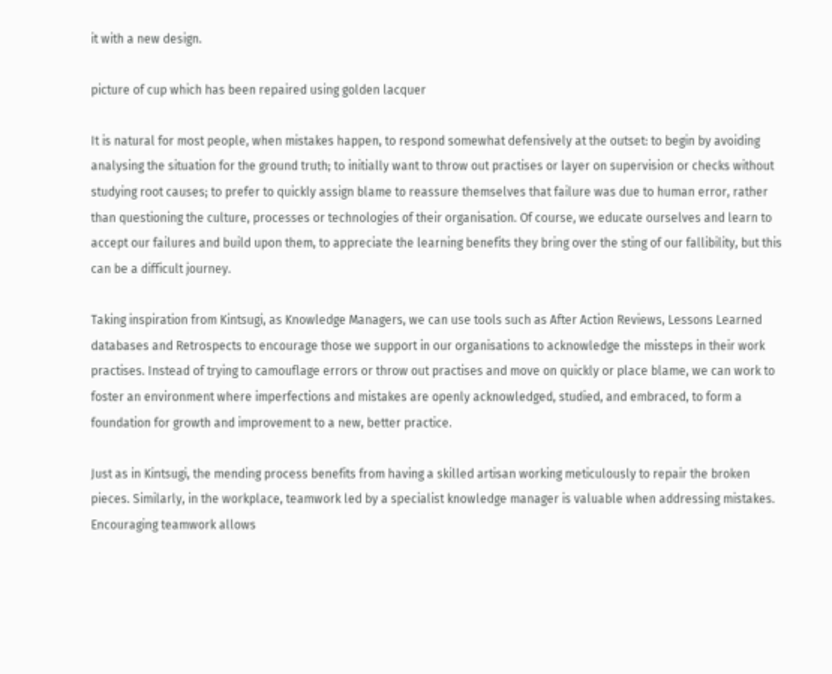it with a new design.

picture of cup which has been repaired using golden lacquer

It is natural for most people, when mistakes happen, to respond somewhat defensively at the outset: to begin by avoiding analysing the situation for the ground truth; to initially want to throw out practises or layer on supervision or checks without studying root causes; to prefer to quickly assign blame to reassure themselves that failure was due to human error, rather than questioning the culture, processes or technologies of their organisation. Of course, we educate ourselves and learn to accept our failures and build upon them, to appreciate the learning benefits they bring over the sting of our fallibility, but this can be a difficult journey.

Taking inspiration from Kintsugi, as Knowledge Managers, we can use tools such as After Action Reviews, Lessons Learned databases and Retrospects to encourage those we support in our organisations to acknowledge the missteps in their work practises. Instead of trying to camouflage errors or throw out practises and move on quickly or place blame, we can work to foster an environment where imperfections and mistakes are openly acknowledged, studied, and embraced, to form a foundation for growth and improvement to a new, better practice.

Just as in Kintsugi, the mending process benefits from having a skilled artisan working meticulously to repair the broken pieces. Similarly, in the workplace, teamwork led by a specialist knowledge manager is valuable when addressing mistakes. Encouraging teamwork allows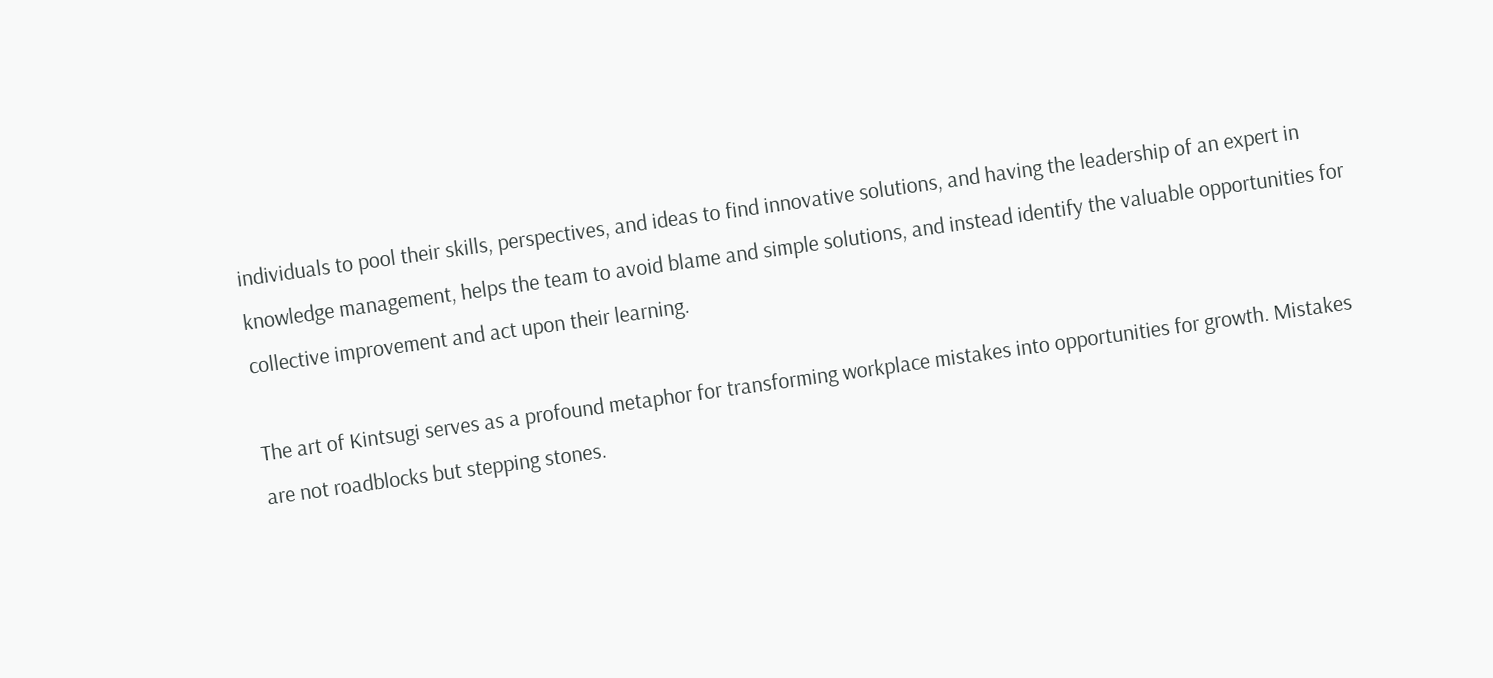individuals to pool their skills, perspectives, and ideas to find innovative solutions, and having the leadership of an expert in knowledge management, helps the team to avoid blame and simple solutions, and instead identify the valuable opportunities for collective improvement and act upon their learning.

The art of Kintsugi serves as a profound metaphor for transforming workplace mistakes into opportunities for growth. Mistakes are not roadblocks but stepping stones.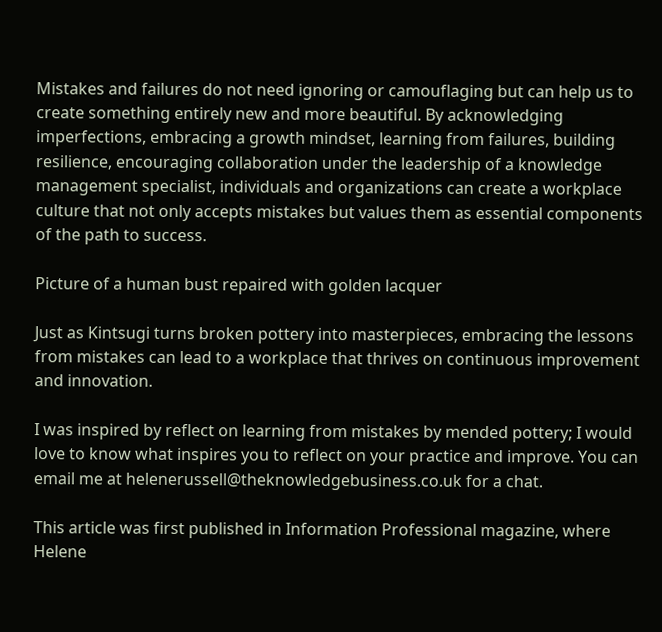Mistakes and failures do not need ignoring or camouflaging but can help us to create something entirely new and more beautiful. By acknowledging imperfections, embracing a growth mindset, learning from failures, building resilience, encouraging collaboration under the leadership of a knowledge management specialist, individuals and organizations can create a workplace culture that not only accepts mistakes but values them as essential components of the path to success.

Picture of a human bust repaired with golden lacquer

Just as Kintsugi turns broken pottery into masterpieces, embracing the lessons from mistakes can lead to a workplace that thrives on continuous improvement and innovation.

I was inspired by reflect on learning from mistakes by mended pottery; I would love to know what inspires you to reflect on your practice and improve. You can email me at helenerussell@theknowledgebusiness.co.uk for a chat.

This article was first published in Information Professional magazine, where Helene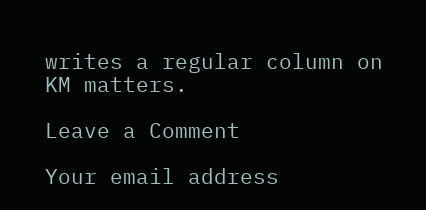writes a regular column on KM matters.

Leave a Comment

Your email address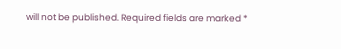will not be published. Required fields are marked *